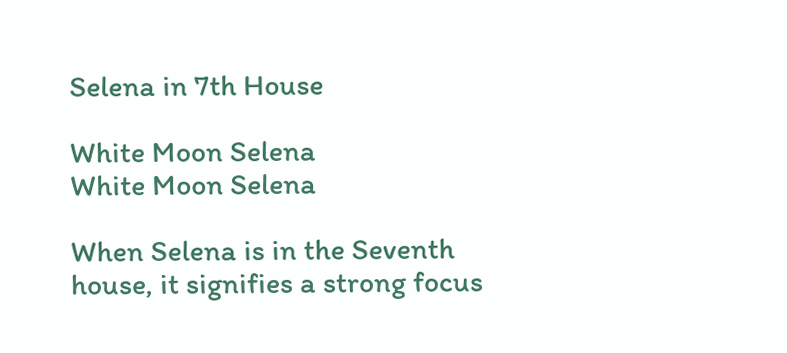Selena in 7th House

White Moon Selena
White Moon Selena

When Selena is in the Seventh house, it signifies a strong focus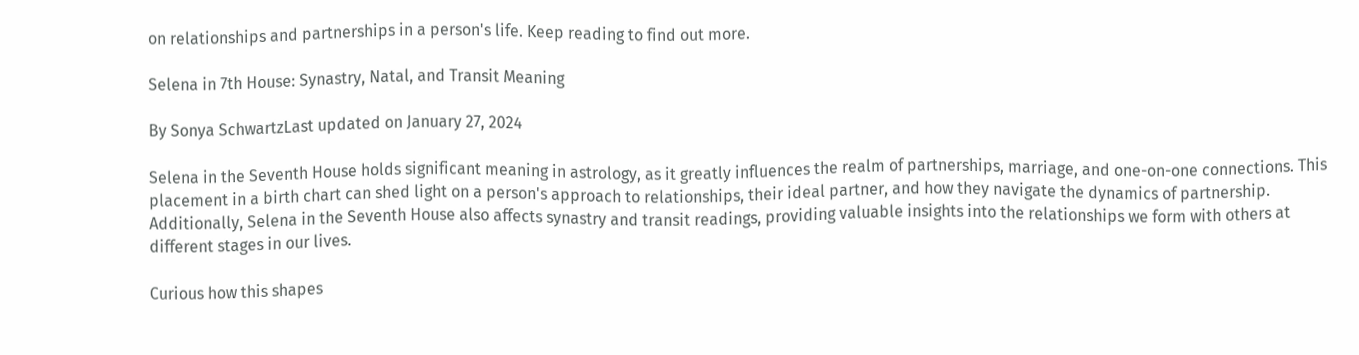on relationships and partnerships in a person's life. Keep reading to find out more.

Selena in 7th House: Synastry, Natal, and Transit Meaning

By Sonya SchwartzLast updated on January 27, 2024

Selena in the Seventh House holds significant meaning in astrology, as it greatly influences the realm of partnerships, marriage, and one-on-one connections. This placement in a birth chart can shed light on a person's approach to relationships, their ideal partner, and how they navigate the dynamics of partnership. Additionally, Selena in the Seventh House also affects synastry and transit readings, providing valuable insights into the relationships we form with others at different stages in our lives.

Curious how this shapes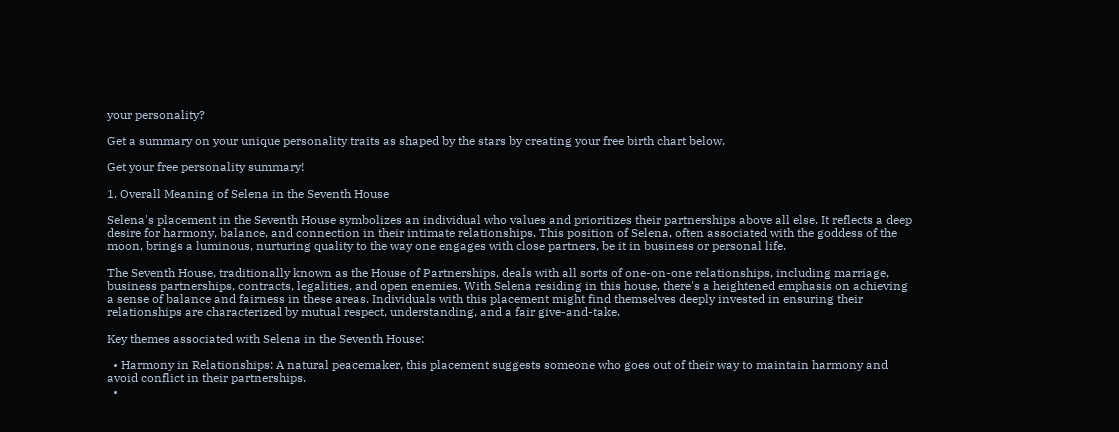your personality?

Get a summary on your unique personality traits as shaped by the stars by creating your free birth chart below.

Get your free personality summary!

1. Overall Meaning of Selena in the Seventh House

Selena's placement in the Seventh House symbolizes an individual who values and prioritizes their partnerships above all else. It reflects a deep desire for harmony, balance, and connection in their intimate relationships. This position of Selena, often associated with the goddess of the moon, brings a luminous, nurturing quality to the way one engages with close partners, be it in business or personal life.

The Seventh House, traditionally known as the House of Partnerships, deals with all sorts of one-on-one relationships, including marriage, business partnerships, contracts, legalities, and open enemies. With Selena residing in this house, there's a heightened emphasis on achieving a sense of balance and fairness in these areas. Individuals with this placement might find themselves deeply invested in ensuring their relationships are characterized by mutual respect, understanding, and a fair give-and-take.

Key themes associated with Selena in the Seventh House:

  • Harmony in Relationships: A natural peacemaker, this placement suggests someone who goes out of their way to maintain harmony and avoid conflict in their partnerships.
  •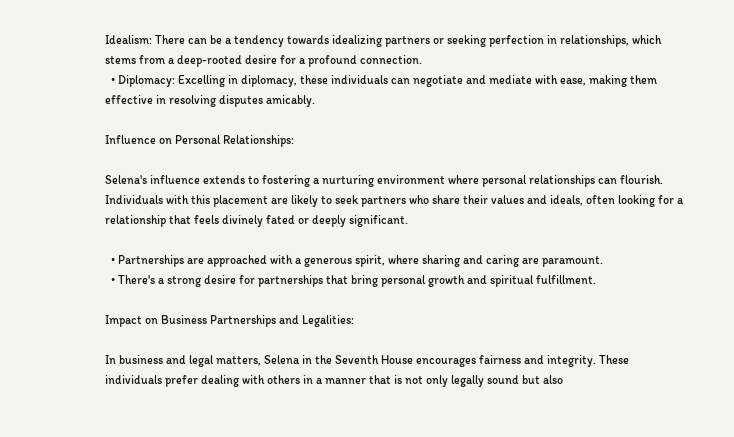Idealism: There can be a tendency towards idealizing partners or seeking perfection in relationships, which stems from a deep-rooted desire for a profound connection.
  • Diplomacy: Excelling in diplomacy, these individuals can negotiate and mediate with ease, making them effective in resolving disputes amicably.

Influence on Personal Relationships:

Selena's influence extends to fostering a nurturing environment where personal relationships can flourish. Individuals with this placement are likely to seek partners who share their values and ideals, often looking for a relationship that feels divinely fated or deeply significant.

  • Partnerships are approached with a generous spirit, where sharing and caring are paramount.
  • There's a strong desire for partnerships that bring personal growth and spiritual fulfillment.

Impact on Business Partnerships and Legalities:

In business and legal matters, Selena in the Seventh House encourages fairness and integrity. These individuals prefer dealing with others in a manner that is not only legally sound but also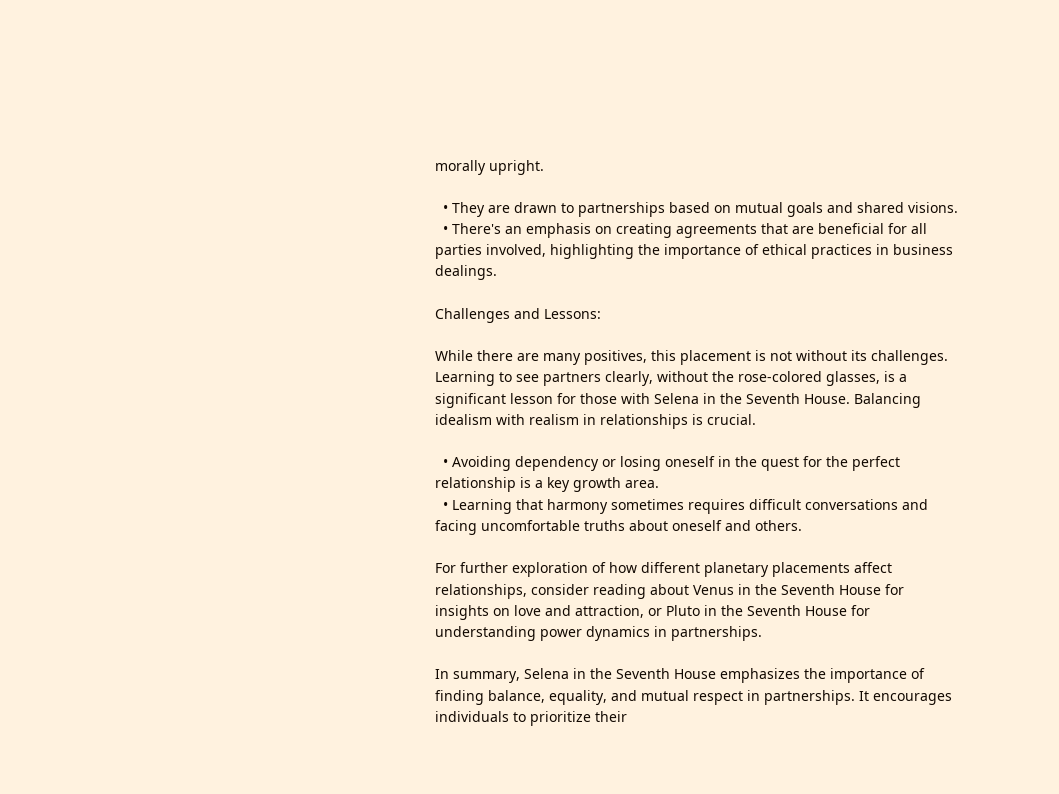morally upright.

  • They are drawn to partnerships based on mutual goals and shared visions.
  • There's an emphasis on creating agreements that are beneficial for all parties involved, highlighting the importance of ethical practices in business dealings.

Challenges and Lessons:

While there are many positives, this placement is not without its challenges. Learning to see partners clearly, without the rose-colored glasses, is a significant lesson for those with Selena in the Seventh House. Balancing idealism with realism in relationships is crucial.

  • Avoiding dependency or losing oneself in the quest for the perfect relationship is a key growth area.
  • Learning that harmony sometimes requires difficult conversations and facing uncomfortable truths about oneself and others.

For further exploration of how different planetary placements affect relationships, consider reading about Venus in the Seventh House for insights on love and attraction, or Pluto in the Seventh House for understanding power dynamics in partnerships.

In summary, Selena in the Seventh House emphasizes the importance of finding balance, equality, and mutual respect in partnerships. It encourages individuals to prioritize their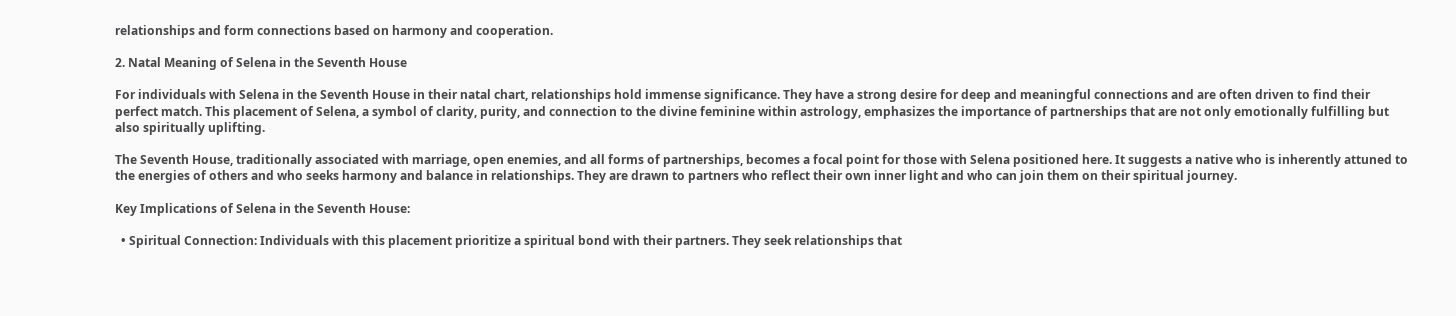relationships and form connections based on harmony and cooperation.

2. Natal Meaning of Selena in the Seventh House

For individuals with Selena in the Seventh House in their natal chart, relationships hold immense significance. They have a strong desire for deep and meaningful connections and are often driven to find their perfect match. This placement of Selena, a symbol of clarity, purity, and connection to the divine feminine within astrology, emphasizes the importance of partnerships that are not only emotionally fulfilling but also spiritually uplifting.

The Seventh House, traditionally associated with marriage, open enemies, and all forms of partnerships, becomes a focal point for those with Selena positioned here. It suggests a native who is inherently attuned to the energies of others and who seeks harmony and balance in relationships. They are drawn to partners who reflect their own inner light and who can join them on their spiritual journey.

Key Implications of Selena in the Seventh House:

  • Spiritual Connection: Individuals with this placement prioritize a spiritual bond with their partners. They seek relationships that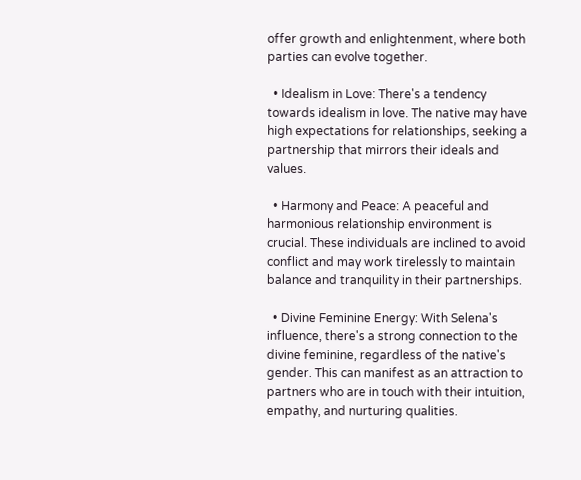offer growth and enlightenment, where both parties can evolve together.

  • Idealism in Love: There's a tendency towards idealism in love. The native may have high expectations for relationships, seeking a partnership that mirrors their ideals and values.

  • Harmony and Peace: A peaceful and harmonious relationship environment is crucial. These individuals are inclined to avoid conflict and may work tirelessly to maintain balance and tranquility in their partnerships.

  • Divine Feminine Energy: With Selena's influence, there's a strong connection to the divine feminine, regardless of the native's gender. This can manifest as an attraction to partners who are in touch with their intuition, empathy, and nurturing qualities.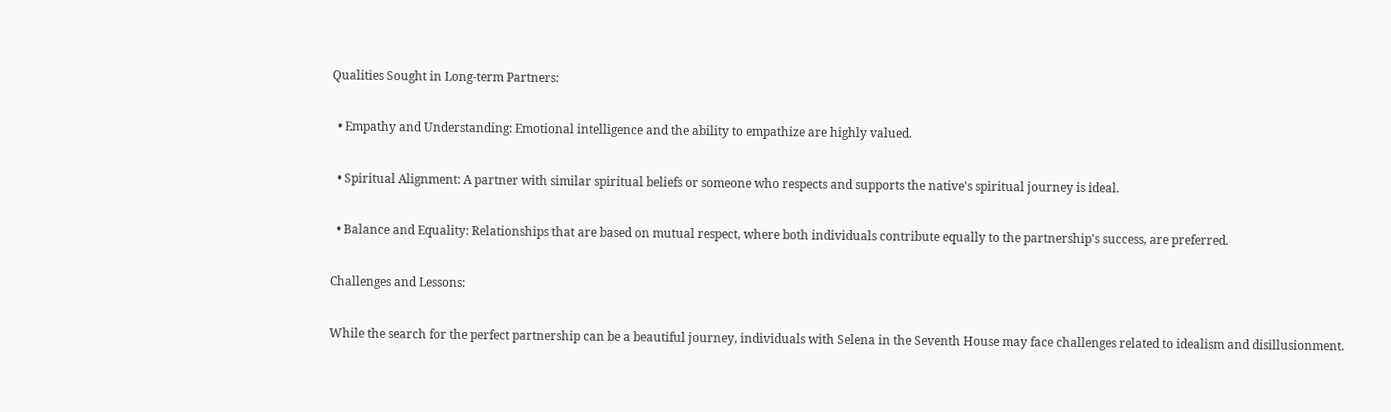Qualities Sought in Long-term Partners:

  • Empathy and Understanding: Emotional intelligence and the ability to empathize are highly valued.

  • Spiritual Alignment: A partner with similar spiritual beliefs or someone who respects and supports the native's spiritual journey is ideal.

  • Balance and Equality: Relationships that are based on mutual respect, where both individuals contribute equally to the partnership's success, are preferred.

Challenges and Lessons:

While the search for the perfect partnership can be a beautiful journey, individuals with Selena in the Seventh House may face challenges related to idealism and disillusionment.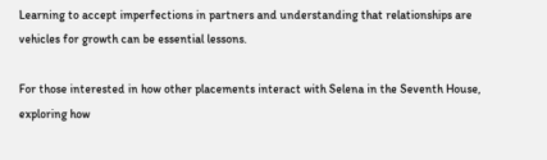Learning to accept imperfections in partners and understanding that relationships are vehicles for growth can be essential lessons.

For those interested in how other placements interact with Selena in the Seventh House, exploring how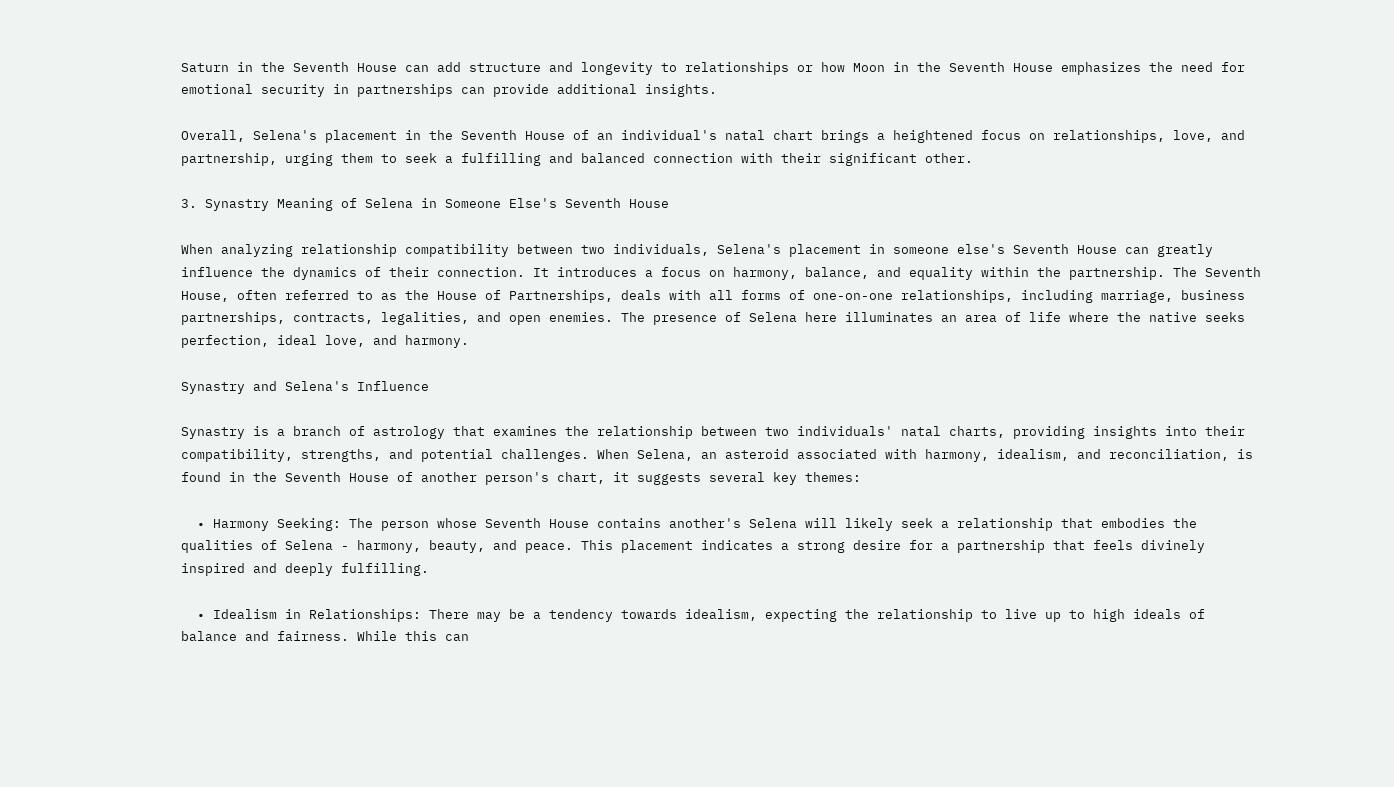Saturn in the Seventh House can add structure and longevity to relationships or how Moon in the Seventh House emphasizes the need for emotional security in partnerships can provide additional insights.

Overall, Selena's placement in the Seventh House of an individual's natal chart brings a heightened focus on relationships, love, and partnership, urging them to seek a fulfilling and balanced connection with their significant other.

3. Synastry Meaning of Selena in Someone Else's Seventh House

When analyzing relationship compatibility between two individuals, Selena's placement in someone else's Seventh House can greatly influence the dynamics of their connection. It introduces a focus on harmony, balance, and equality within the partnership. The Seventh House, often referred to as the House of Partnerships, deals with all forms of one-on-one relationships, including marriage, business partnerships, contracts, legalities, and open enemies. The presence of Selena here illuminates an area of life where the native seeks perfection, ideal love, and harmony.

Synastry and Selena's Influence

Synastry is a branch of astrology that examines the relationship between two individuals' natal charts, providing insights into their compatibility, strengths, and potential challenges. When Selena, an asteroid associated with harmony, idealism, and reconciliation, is found in the Seventh House of another person's chart, it suggests several key themes:

  • Harmony Seeking: The person whose Seventh House contains another's Selena will likely seek a relationship that embodies the qualities of Selena - harmony, beauty, and peace. This placement indicates a strong desire for a partnership that feels divinely inspired and deeply fulfilling.

  • Idealism in Relationships: There may be a tendency towards idealism, expecting the relationship to live up to high ideals of balance and fairness. While this can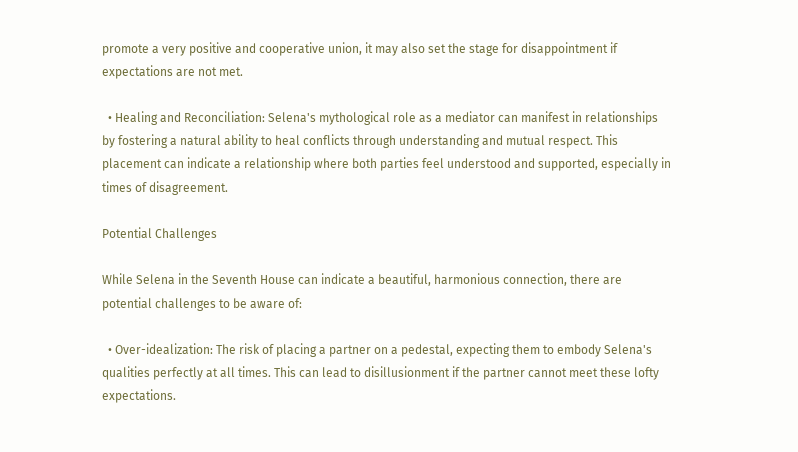promote a very positive and cooperative union, it may also set the stage for disappointment if expectations are not met.

  • Healing and Reconciliation: Selena's mythological role as a mediator can manifest in relationships by fostering a natural ability to heal conflicts through understanding and mutual respect. This placement can indicate a relationship where both parties feel understood and supported, especially in times of disagreement.

Potential Challenges

While Selena in the Seventh House can indicate a beautiful, harmonious connection, there are potential challenges to be aware of:

  • Over-idealization: The risk of placing a partner on a pedestal, expecting them to embody Selena's qualities perfectly at all times. This can lead to disillusionment if the partner cannot meet these lofty expectations.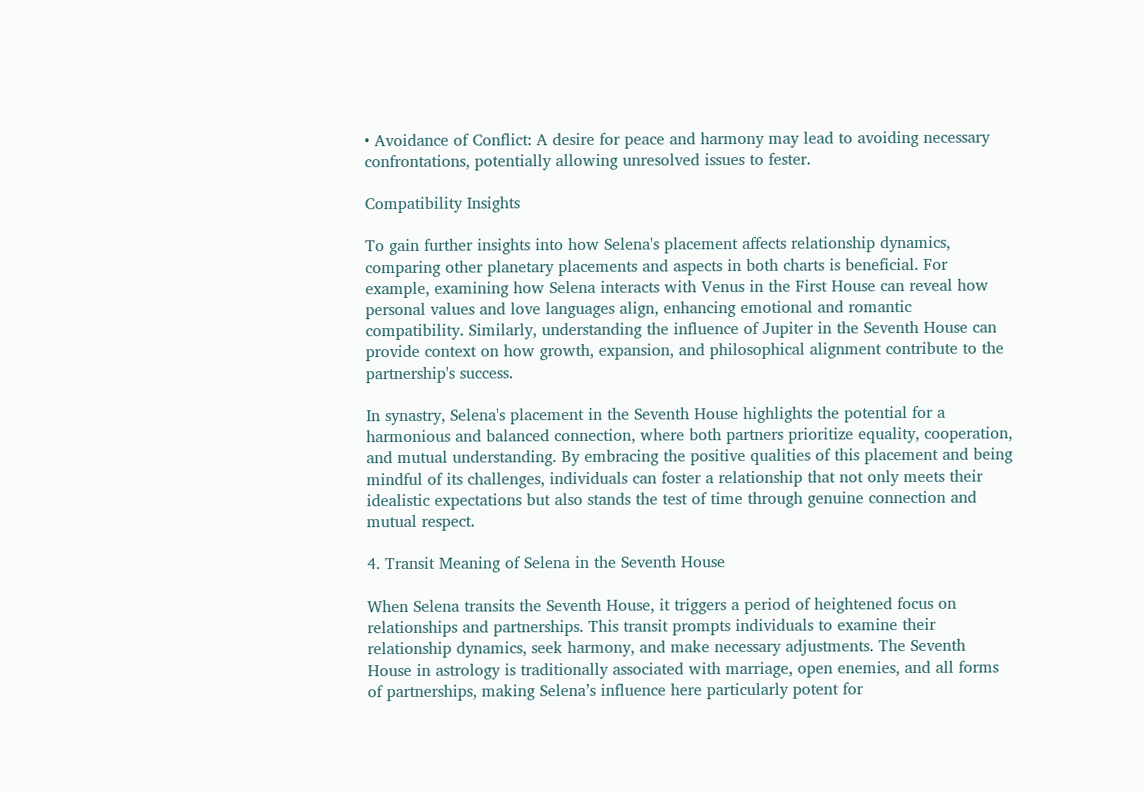• Avoidance of Conflict: A desire for peace and harmony may lead to avoiding necessary confrontations, potentially allowing unresolved issues to fester.

Compatibility Insights

To gain further insights into how Selena's placement affects relationship dynamics, comparing other planetary placements and aspects in both charts is beneficial. For example, examining how Selena interacts with Venus in the First House can reveal how personal values and love languages align, enhancing emotional and romantic compatibility. Similarly, understanding the influence of Jupiter in the Seventh House can provide context on how growth, expansion, and philosophical alignment contribute to the partnership's success.

In synastry, Selena's placement in the Seventh House highlights the potential for a harmonious and balanced connection, where both partners prioritize equality, cooperation, and mutual understanding. By embracing the positive qualities of this placement and being mindful of its challenges, individuals can foster a relationship that not only meets their idealistic expectations but also stands the test of time through genuine connection and mutual respect.

4. Transit Meaning of Selena in the Seventh House

When Selena transits the Seventh House, it triggers a period of heightened focus on relationships and partnerships. This transit prompts individuals to examine their relationship dynamics, seek harmony, and make necessary adjustments. The Seventh House in astrology is traditionally associated with marriage, open enemies, and all forms of partnerships, making Selena’s influence here particularly potent for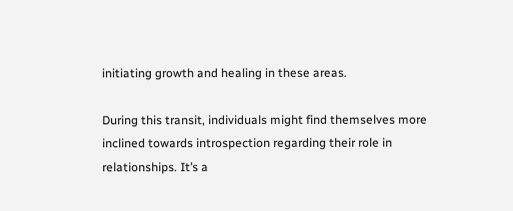initiating growth and healing in these areas.

During this transit, individuals might find themselves more inclined towards introspection regarding their role in relationships. It’s a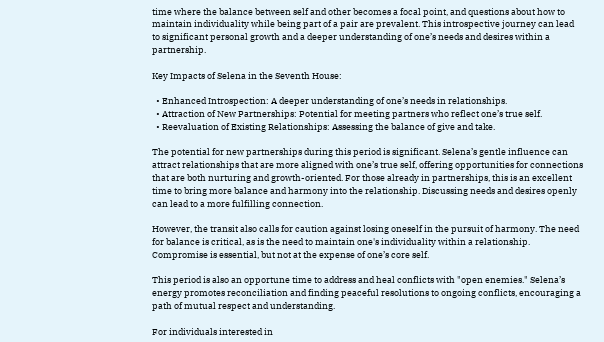time where the balance between self and other becomes a focal point, and questions about how to maintain individuality while being part of a pair are prevalent. This introspective journey can lead to significant personal growth and a deeper understanding of one’s needs and desires within a partnership.

Key Impacts of Selena in the Seventh House:

  • Enhanced Introspection: A deeper understanding of one’s needs in relationships.
  • Attraction of New Partnerships: Potential for meeting partners who reflect one’s true self.
  • Reevaluation of Existing Relationships: Assessing the balance of give and take.

The potential for new partnerships during this period is significant. Selena’s gentle influence can attract relationships that are more aligned with one’s true self, offering opportunities for connections that are both nurturing and growth-oriented. For those already in partnerships, this is an excellent time to bring more balance and harmony into the relationship. Discussing needs and desires openly can lead to a more fulfilling connection.

However, the transit also calls for caution against losing oneself in the pursuit of harmony. The need for balance is critical, as is the need to maintain one's individuality within a relationship. Compromise is essential, but not at the expense of one’s core self.

This period is also an opportune time to address and heal conflicts with "open enemies." Selena’s energy promotes reconciliation and finding peaceful resolutions to ongoing conflicts, encouraging a path of mutual respect and understanding.

For individuals interested in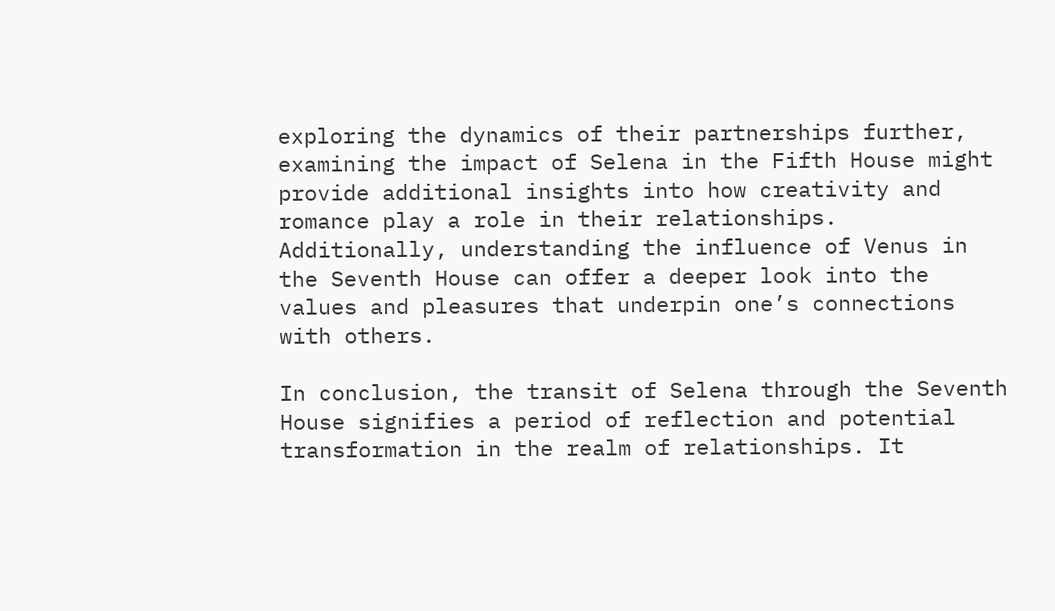exploring the dynamics of their partnerships further, examining the impact of Selena in the Fifth House might provide additional insights into how creativity and romance play a role in their relationships. Additionally, understanding the influence of Venus in the Seventh House can offer a deeper look into the values and pleasures that underpin one’s connections with others.

In conclusion, the transit of Selena through the Seventh House signifies a period of reflection and potential transformation in the realm of relationships. It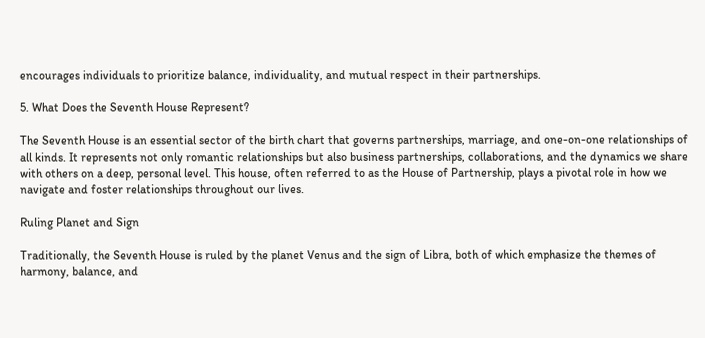encourages individuals to prioritize balance, individuality, and mutual respect in their partnerships.

5. What Does the Seventh House Represent?

The Seventh House is an essential sector of the birth chart that governs partnerships, marriage, and one-on-one relationships of all kinds. It represents not only romantic relationships but also business partnerships, collaborations, and the dynamics we share with others on a deep, personal level. This house, often referred to as the House of Partnership, plays a pivotal role in how we navigate and foster relationships throughout our lives.

Ruling Planet and Sign

Traditionally, the Seventh House is ruled by the planet Venus and the sign of Libra, both of which emphasize the themes of harmony, balance, and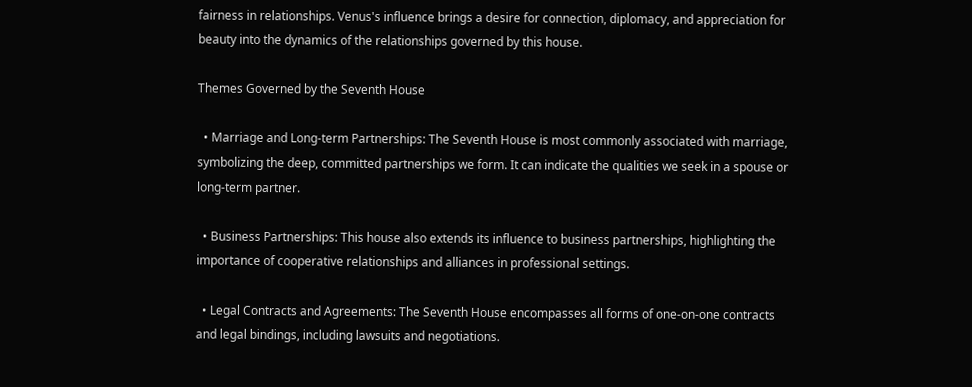fairness in relationships. Venus's influence brings a desire for connection, diplomacy, and appreciation for beauty into the dynamics of the relationships governed by this house.

Themes Governed by the Seventh House

  • Marriage and Long-term Partnerships: The Seventh House is most commonly associated with marriage, symbolizing the deep, committed partnerships we form. It can indicate the qualities we seek in a spouse or long-term partner.

  • Business Partnerships: This house also extends its influence to business partnerships, highlighting the importance of cooperative relationships and alliances in professional settings.

  • Legal Contracts and Agreements: The Seventh House encompasses all forms of one-on-one contracts and legal bindings, including lawsuits and negotiations.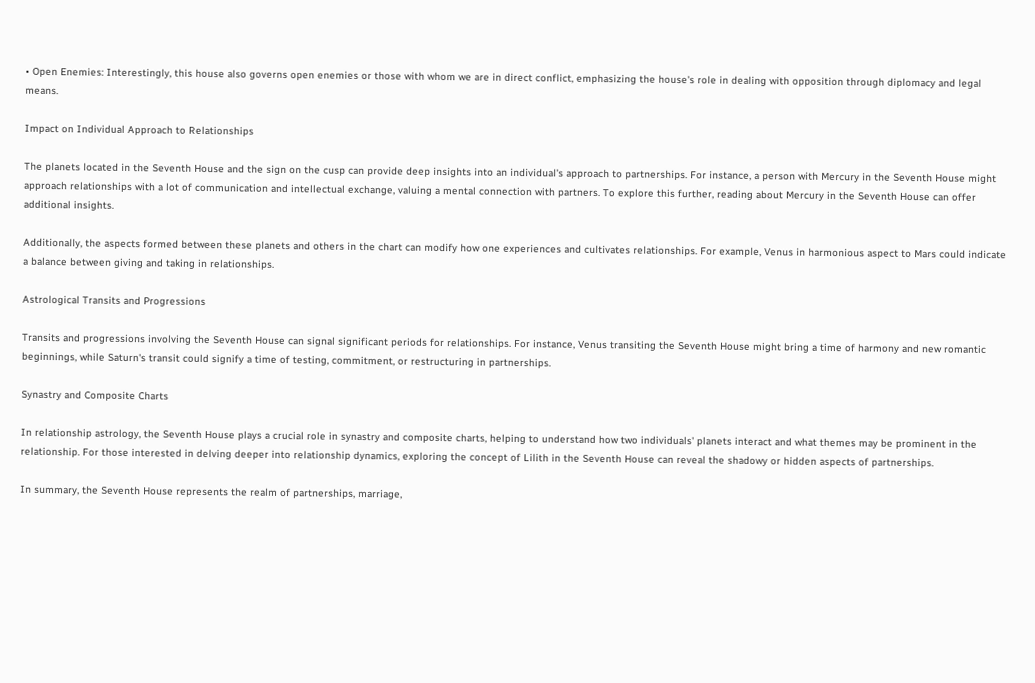• Open Enemies: Interestingly, this house also governs open enemies or those with whom we are in direct conflict, emphasizing the house's role in dealing with opposition through diplomacy and legal means.

Impact on Individual Approach to Relationships

The planets located in the Seventh House and the sign on the cusp can provide deep insights into an individual's approach to partnerships. For instance, a person with Mercury in the Seventh House might approach relationships with a lot of communication and intellectual exchange, valuing a mental connection with partners. To explore this further, reading about Mercury in the Seventh House can offer additional insights.

Additionally, the aspects formed between these planets and others in the chart can modify how one experiences and cultivates relationships. For example, Venus in harmonious aspect to Mars could indicate a balance between giving and taking in relationships.

Astrological Transits and Progressions

Transits and progressions involving the Seventh House can signal significant periods for relationships. For instance, Venus transiting the Seventh House might bring a time of harmony and new romantic beginnings, while Saturn's transit could signify a time of testing, commitment, or restructuring in partnerships.

Synastry and Composite Charts

In relationship astrology, the Seventh House plays a crucial role in synastry and composite charts, helping to understand how two individuals' planets interact and what themes may be prominent in the relationship. For those interested in delving deeper into relationship dynamics, exploring the concept of Lilith in the Seventh House can reveal the shadowy or hidden aspects of partnerships.

In summary, the Seventh House represents the realm of partnerships, marriage,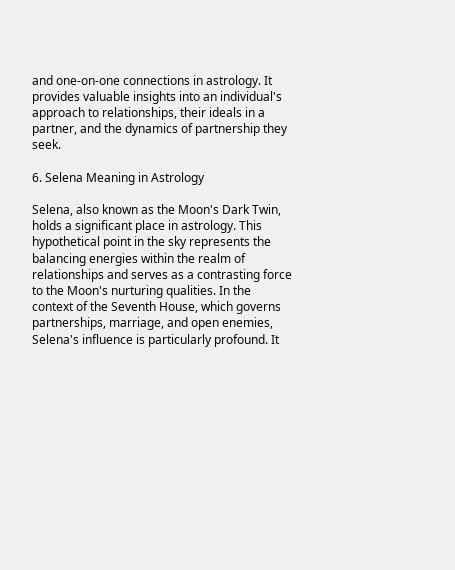and one-on-one connections in astrology. It provides valuable insights into an individual's approach to relationships, their ideals in a partner, and the dynamics of partnership they seek.

6. Selena Meaning in Astrology

Selena, also known as the Moon's Dark Twin, holds a significant place in astrology. This hypothetical point in the sky represents the balancing energies within the realm of relationships and serves as a contrasting force to the Moon's nurturing qualities. In the context of the Seventh House, which governs partnerships, marriage, and open enemies, Selena's influence is particularly profound. It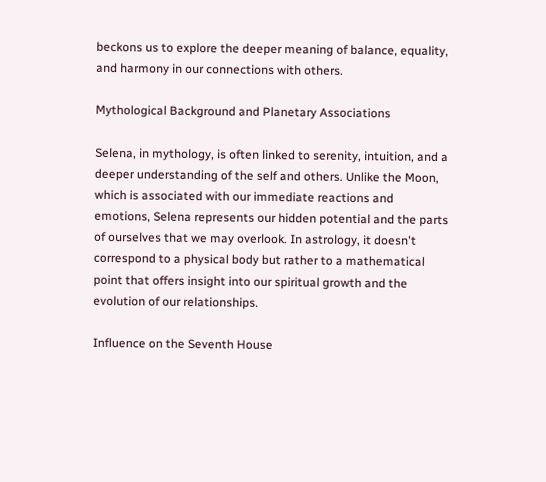beckons us to explore the deeper meaning of balance, equality, and harmony in our connections with others.

Mythological Background and Planetary Associations

Selena, in mythology, is often linked to serenity, intuition, and a deeper understanding of the self and others. Unlike the Moon, which is associated with our immediate reactions and emotions, Selena represents our hidden potential and the parts of ourselves that we may overlook. In astrology, it doesn't correspond to a physical body but rather to a mathematical point that offers insight into our spiritual growth and the evolution of our relationships.

Influence on the Seventh House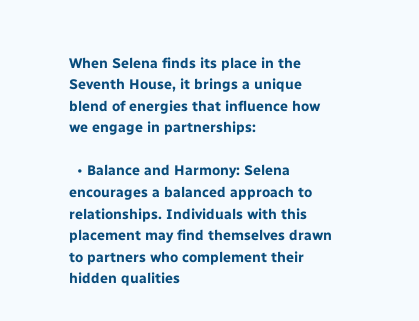When Selena finds its place in the Seventh House, it brings a unique blend of energies that influence how we engage in partnerships:

  • Balance and Harmony: Selena encourages a balanced approach to relationships. Individuals with this placement may find themselves drawn to partners who complement their hidden qualities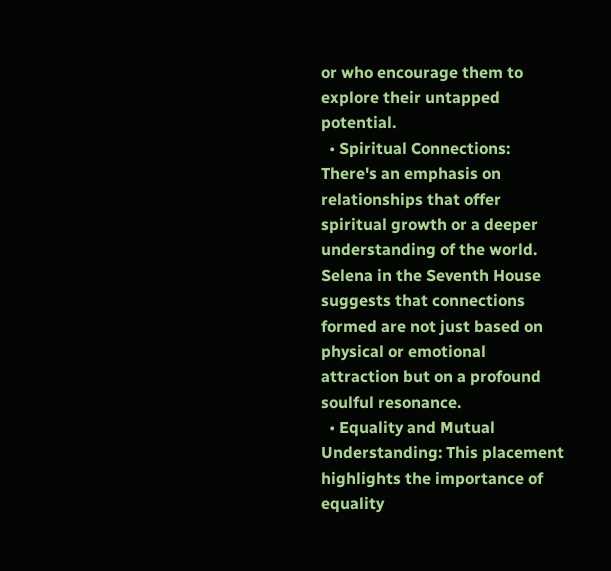or who encourage them to explore their untapped potential.
  • Spiritual Connections: There's an emphasis on relationships that offer spiritual growth or a deeper understanding of the world. Selena in the Seventh House suggests that connections formed are not just based on physical or emotional attraction but on a profound soulful resonance.
  • Equality and Mutual Understanding: This placement highlights the importance of equality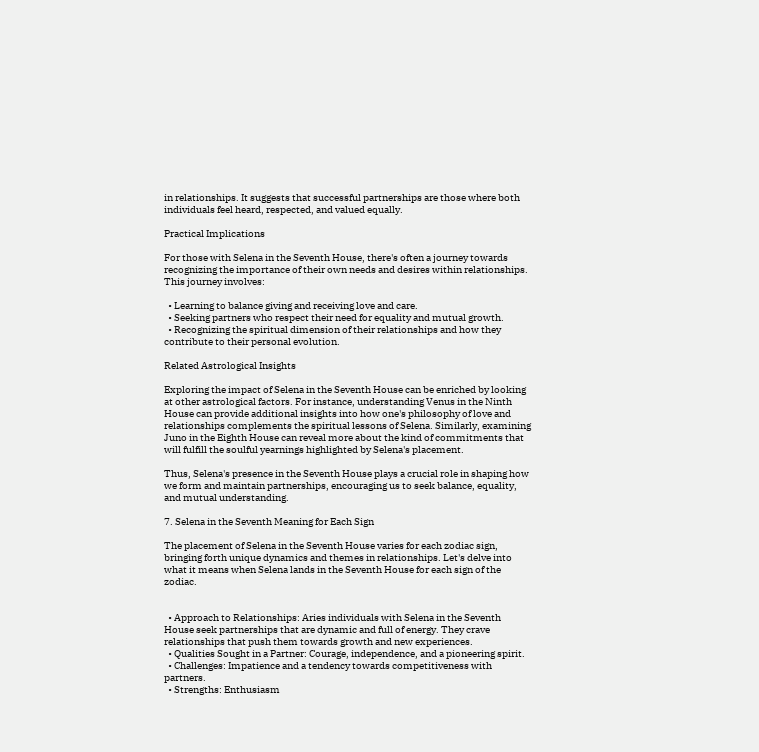in relationships. It suggests that successful partnerships are those where both individuals feel heard, respected, and valued equally.

Practical Implications

For those with Selena in the Seventh House, there's often a journey towards recognizing the importance of their own needs and desires within relationships. This journey involves:

  • Learning to balance giving and receiving love and care.
  • Seeking partners who respect their need for equality and mutual growth.
  • Recognizing the spiritual dimension of their relationships and how they contribute to their personal evolution.

Related Astrological Insights

Exploring the impact of Selena in the Seventh House can be enriched by looking at other astrological factors. For instance, understanding Venus in the Ninth House can provide additional insights into how one's philosophy of love and relationships complements the spiritual lessons of Selena. Similarly, examining Juno in the Eighth House can reveal more about the kind of commitments that will fulfill the soulful yearnings highlighted by Selena's placement.

Thus, Selena's presence in the Seventh House plays a crucial role in shaping how we form and maintain partnerships, encouraging us to seek balance, equality, and mutual understanding.

7. Selena in the Seventh Meaning for Each Sign

The placement of Selena in the Seventh House varies for each zodiac sign, bringing forth unique dynamics and themes in relationships. Let's delve into what it means when Selena lands in the Seventh House for each sign of the zodiac.


  • Approach to Relationships: Aries individuals with Selena in the Seventh House seek partnerships that are dynamic and full of energy. They crave relationships that push them towards growth and new experiences.
  • Qualities Sought in a Partner: Courage, independence, and a pioneering spirit.
  • Challenges: Impatience and a tendency towards competitiveness with partners.
  • Strengths: Enthusiasm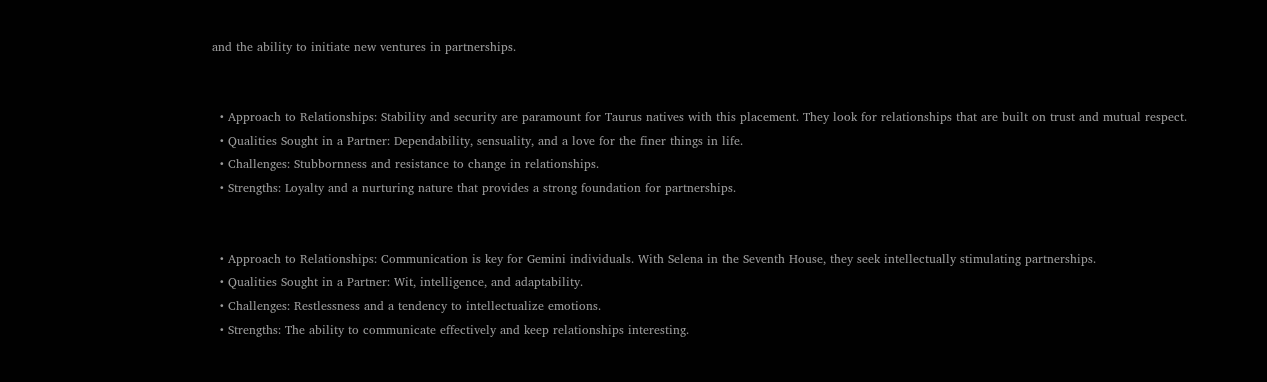and the ability to initiate new ventures in partnerships.


  • Approach to Relationships: Stability and security are paramount for Taurus natives with this placement. They look for relationships that are built on trust and mutual respect.
  • Qualities Sought in a Partner: Dependability, sensuality, and a love for the finer things in life.
  • Challenges: Stubbornness and resistance to change in relationships.
  • Strengths: Loyalty and a nurturing nature that provides a strong foundation for partnerships.


  • Approach to Relationships: Communication is key for Gemini individuals. With Selena in the Seventh House, they seek intellectually stimulating partnerships.
  • Qualities Sought in a Partner: Wit, intelligence, and adaptability.
  • Challenges: Restlessness and a tendency to intellectualize emotions.
  • Strengths: The ability to communicate effectively and keep relationships interesting.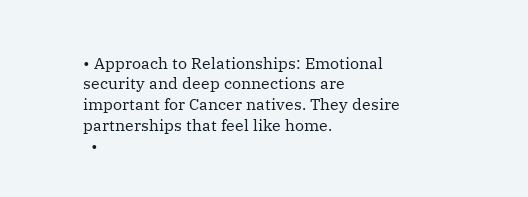• Approach to Relationships: Emotional security and deep connections are important for Cancer natives. They desire partnerships that feel like home.
  •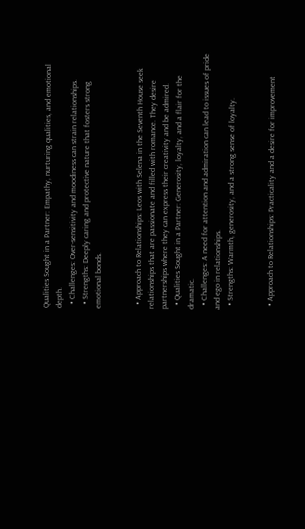Qualities Sought in a Partner: Empathy, nurturing qualities, and emotional depth.
  • Challenges: Over-sensitivity and moodiness can strain relationships.
  • Strengths: Deeply caring and protective nature that fosters strong emotional bonds.


  • Approach to Relationships: Leos with Selena in the Seventh House seek relationships that are passionate and filled with romance. They desire partnerships where they can express their creativity and be admired.
  • Qualities Sought in a Partner: Generosity, loyalty, and a flair for the dramatic.
  • Challenges: A need for attention and admiration can lead to issues of pride and ego in relationships.
  • Strengths: Warmth, generosity, and a strong sense of loyalty.


  • Approach to Relationships: Practicality and a desire for improvement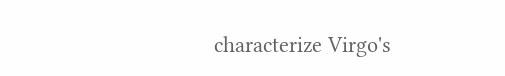characterize Virgo's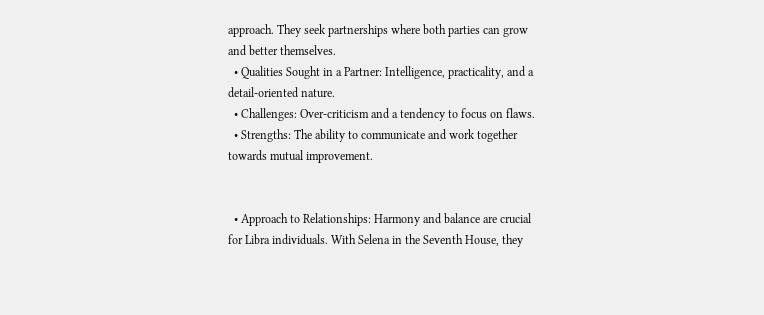approach. They seek partnerships where both parties can grow and better themselves.
  • Qualities Sought in a Partner: Intelligence, practicality, and a detail-oriented nature.
  • Challenges: Over-criticism and a tendency to focus on flaws.
  • Strengths: The ability to communicate and work together towards mutual improvement.


  • Approach to Relationships: Harmony and balance are crucial for Libra individuals. With Selena in the Seventh House, they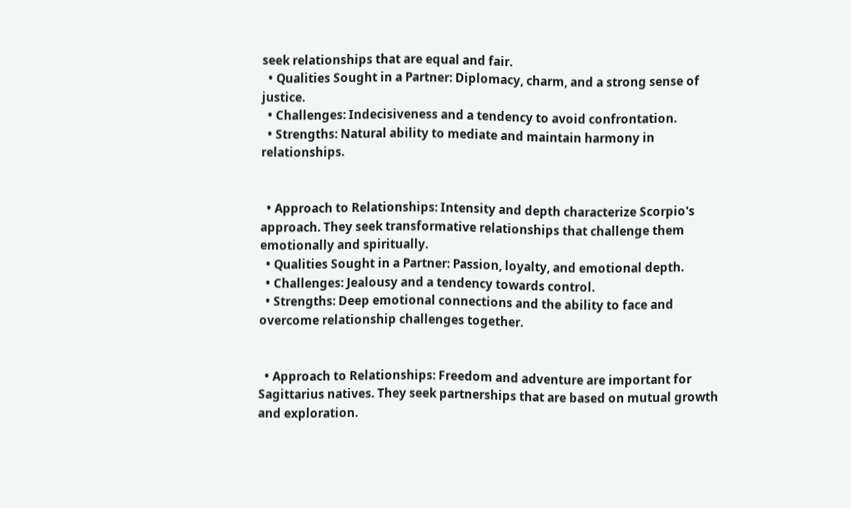seek relationships that are equal and fair.
  • Qualities Sought in a Partner: Diplomacy, charm, and a strong sense of justice.
  • Challenges: Indecisiveness and a tendency to avoid confrontation.
  • Strengths: Natural ability to mediate and maintain harmony in relationships.


  • Approach to Relationships: Intensity and depth characterize Scorpio's approach. They seek transformative relationships that challenge them emotionally and spiritually.
  • Qualities Sought in a Partner: Passion, loyalty, and emotional depth.
  • Challenges: Jealousy and a tendency towards control.
  • Strengths: Deep emotional connections and the ability to face and overcome relationship challenges together.


  • Approach to Relationships: Freedom and adventure are important for Sagittarius natives. They seek partnerships that are based on mutual growth and exploration.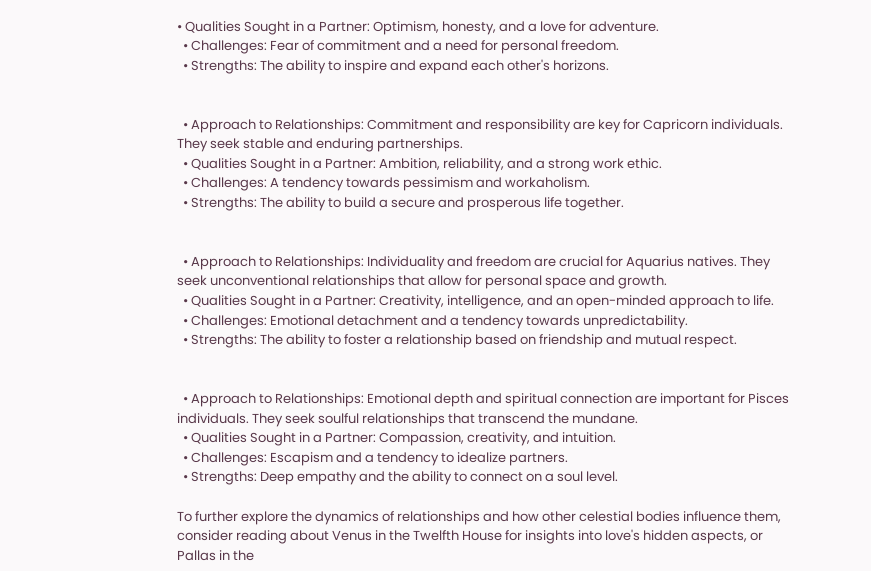• Qualities Sought in a Partner: Optimism, honesty, and a love for adventure.
  • Challenges: Fear of commitment and a need for personal freedom.
  • Strengths: The ability to inspire and expand each other's horizons.


  • Approach to Relationships: Commitment and responsibility are key for Capricorn individuals. They seek stable and enduring partnerships.
  • Qualities Sought in a Partner: Ambition, reliability, and a strong work ethic.
  • Challenges: A tendency towards pessimism and workaholism.
  • Strengths: The ability to build a secure and prosperous life together.


  • Approach to Relationships: Individuality and freedom are crucial for Aquarius natives. They seek unconventional relationships that allow for personal space and growth.
  • Qualities Sought in a Partner: Creativity, intelligence, and an open-minded approach to life.
  • Challenges: Emotional detachment and a tendency towards unpredictability.
  • Strengths: The ability to foster a relationship based on friendship and mutual respect.


  • Approach to Relationships: Emotional depth and spiritual connection are important for Pisces individuals. They seek soulful relationships that transcend the mundane.
  • Qualities Sought in a Partner: Compassion, creativity, and intuition.
  • Challenges: Escapism and a tendency to idealize partners.
  • Strengths: Deep empathy and the ability to connect on a soul level.

To further explore the dynamics of relationships and how other celestial bodies influence them, consider reading about Venus in the Twelfth House for insights into love's hidden aspects, or Pallas in the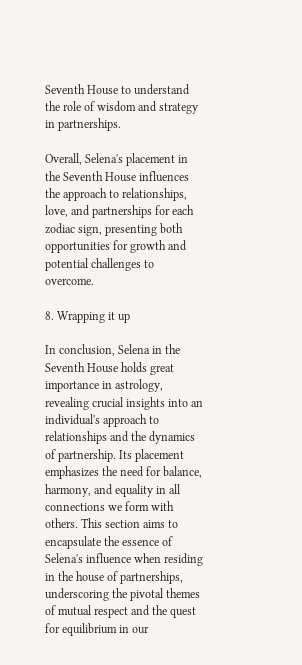Seventh House to understand the role of wisdom and strategy in partnerships.

Overall, Selena's placement in the Seventh House influences the approach to relationships, love, and partnerships for each zodiac sign, presenting both opportunities for growth and potential challenges to overcome.

8. Wrapping it up

In conclusion, Selena in the Seventh House holds great importance in astrology, revealing crucial insights into an individual's approach to relationships and the dynamics of partnership. Its placement emphasizes the need for balance, harmony, and equality in all connections we form with others. This section aims to encapsulate the essence of Selena's influence when residing in the house of partnerships, underscoring the pivotal themes of mutual respect and the quest for equilibrium in our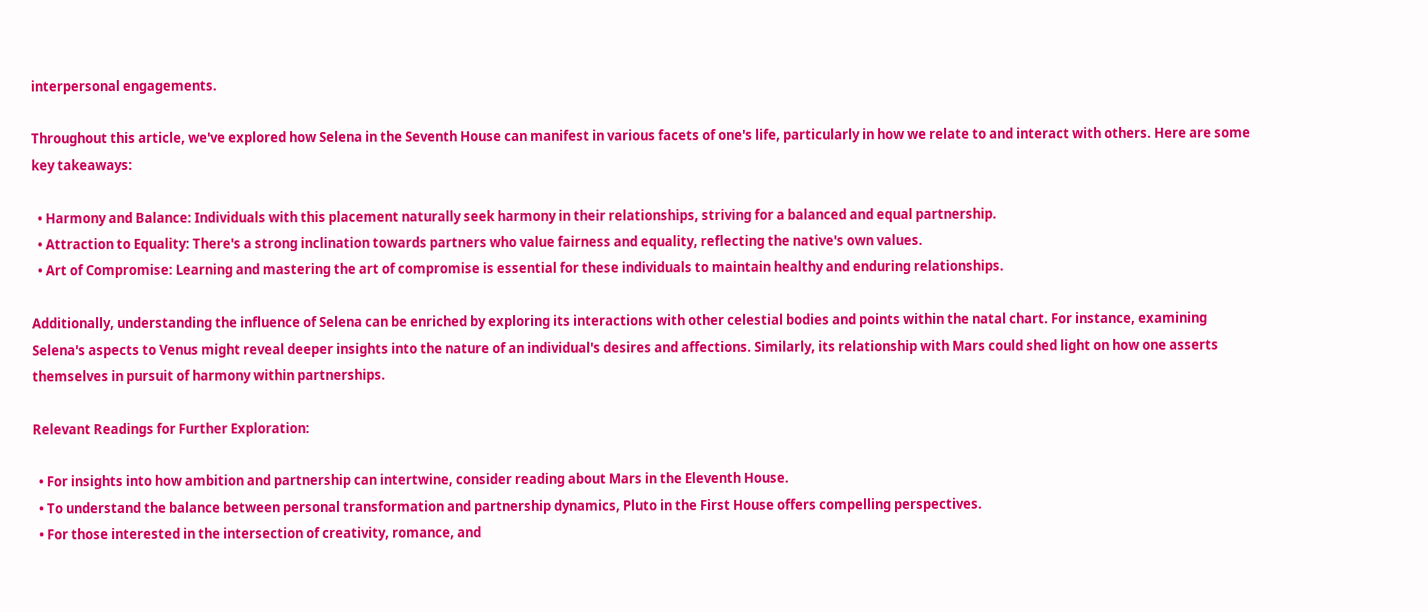interpersonal engagements.

Throughout this article, we've explored how Selena in the Seventh House can manifest in various facets of one's life, particularly in how we relate to and interact with others. Here are some key takeaways:

  • Harmony and Balance: Individuals with this placement naturally seek harmony in their relationships, striving for a balanced and equal partnership.
  • Attraction to Equality: There's a strong inclination towards partners who value fairness and equality, reflecting the native's own values.
  • Art of Compromise: Learning and mastering the art of compromise is essential for these individuals to maintain healthy and enduring relationships.

Additionally, understanding the influence of Selena can be enriched by exploring its interactions with other celestial bodies and points within the natal chart. For instance, examining Selena's aspects to Venus might reveal deeper insights into the nature of an individual's desires and affections. Similarly, its relationship with Mars could shed light on how one asserts themselves in pursuit of harmony within partnerships.

Relevant Readings for Further Exploration:

  • For insights into how ambition and partnership can intertwine, consider reading about Mars in the Eleventh House.
  • To understand the balance between personal transformation and partnership dynamics, Pluto in the First House offers compelling perspectives.
  • For those interested in the intersection of creativity, romance, and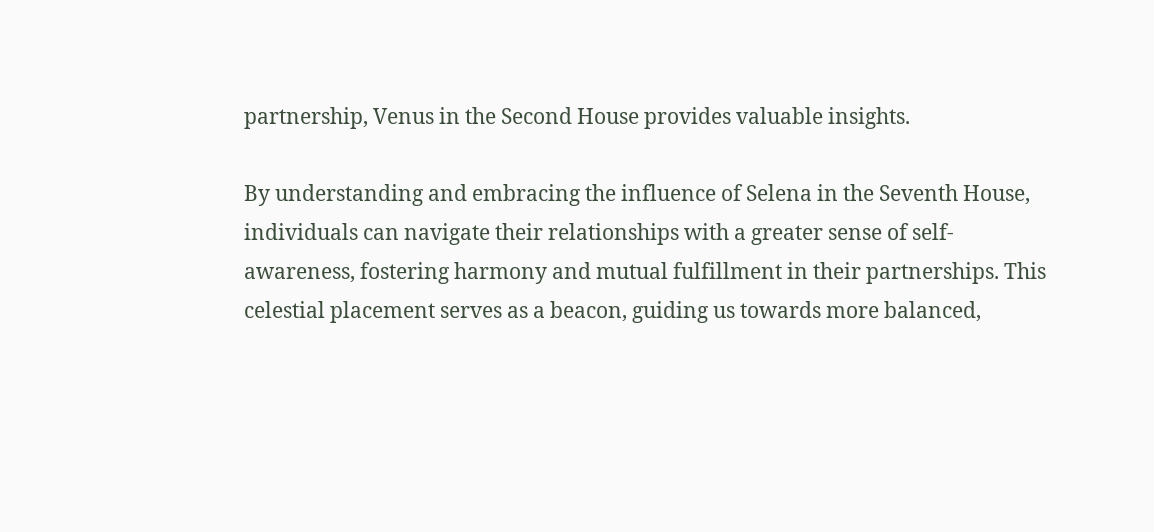partnership, Venus in the Second House provides valuable insights.

By understanding and embracing the influence of Selena in the Seventh House, individuals can navigate their relationships with a greater sense of self-awareness, fostering harmony and mutual fulfillment in their partnerships. This celestial placement serves as a beacon, guiding us towards more balanced,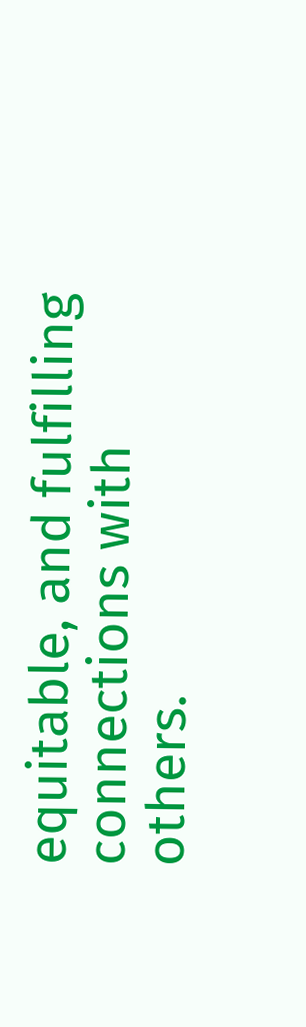equitable, and fulfilling connections with others.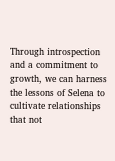Through introspection and a commitment to growth, we can harness the lessons of Selena to cultivate relationships that not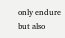only endure but also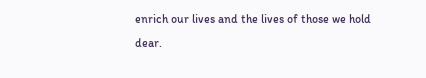enrich our lives and the lives of those we hold dear.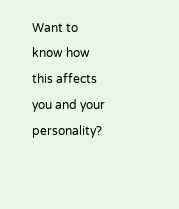Want to know how this affects you and your personality?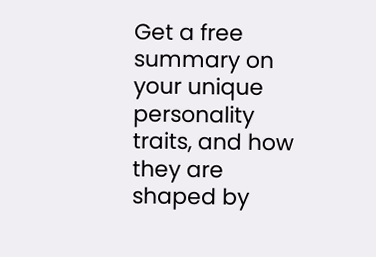Get a free summary on your unique personality traits, and how they are shaped by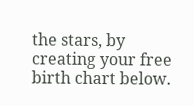the stars, by creating your free birth chart below.